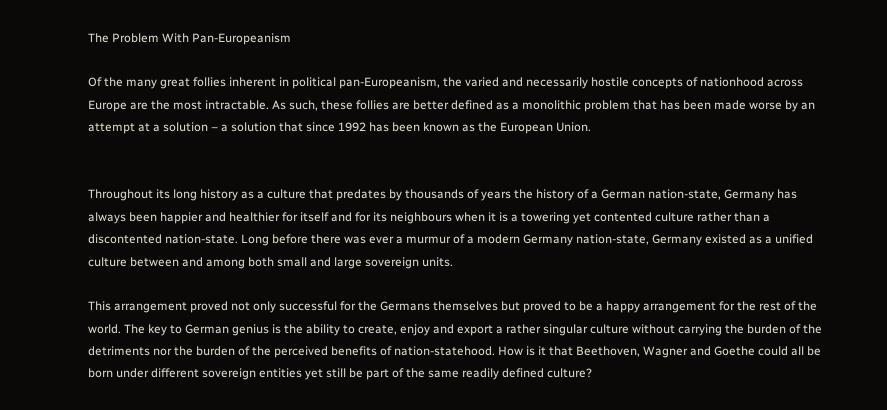The Problem With Pan-Europeanism

Of the many great follies inherent in political pan-Europeanism, the varied and necessarily hostile concepts of nationhood across Europe are the most intractable. As such, these follies are better defined as a monolithic problem that has been made worse by an attempt at a solution – a solution that since 1992 has been known as the European Union.


Throughout its long history as a culture that predates by thousands of years the history of a German nation-state, Germany has always been happier and healthier for itself and for its neighbours when it is a towering yet contented culture rather than a discontented nation-state. Long before there was ever a murmur of a modern Germany nation-state, Germany existed as a unified culture between and among both small and large sovereign units.

This arrangement proved not only successful for the Germans themselves but proved to be a happy arrangement for the rest of the world. The key to German genius is the ability to create, enjoy and export a rather singular culture without carrying the burden of the detriments nor the burden of the perceived benefits of nation-statehood. How is it that Beethoven, Wagner and Goethe could all be born under different sovereign entities yet still be part of the same readily defined culture?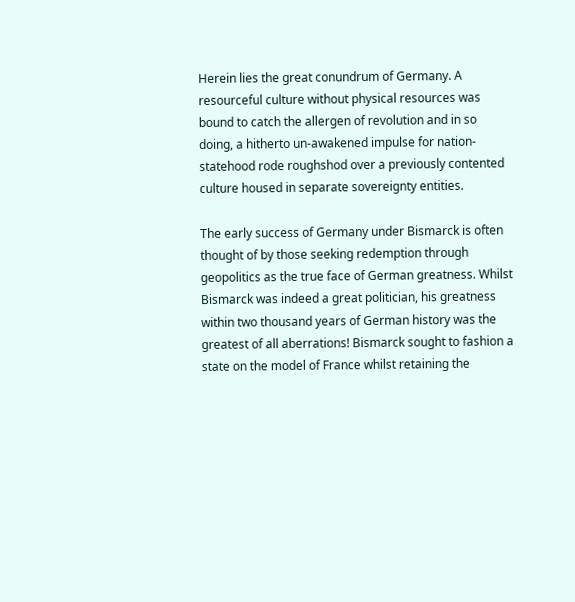Herein lies the great conundrum of Germany. A resourceful culture without physical resources was bound to catch the allergen of revolution and in so doing, a hitherto un-awakened impulse for nation-statehood rode roughshod over a previously contented culture housed in separate sovereignty entities.

The early success of Germany under Bismarck is often thought of by those seeking redemption through geopolitics as the true face of German greatness. Whilst Bismarck was indeed a great politician, his greatness within two thousand years of German history was the greatest of all aberrations! Bismarck sought to fashion a state on the model of France whilst retaining the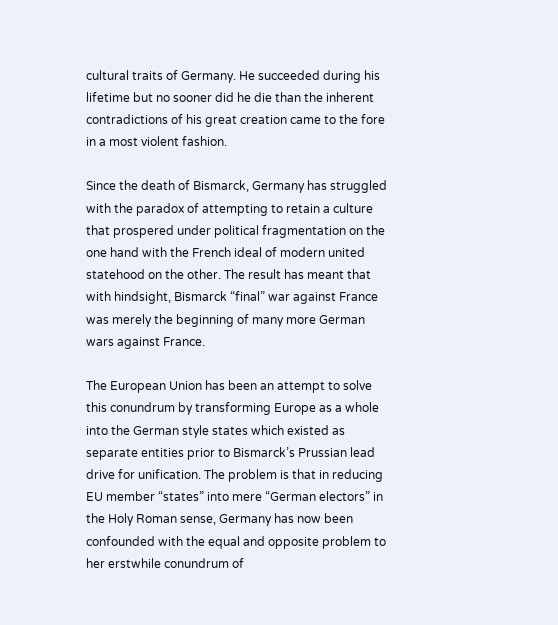cultural traits of Germany. He succeeded during his lifetime but no sooner did he die than the inherent contradictions of his great creation came to the fore in a most violent fashion.

Since the death of Bismarck, Germany has struggled with the paradox of attempting to retain a culture that prospered under political fragmentation on the one hand with the French ideal of modern united statehood on the other. The result has meant that with hindsight, Bismarck “final” war against France was merely the beginning of many more German wars against France.

The European Union has been an attempt to solve this conundrum by transforming Europe as a whole into the German style states which existed as separate entities prior to Bismarck’s Prussian lead drive for unification. The problem is that in reducing EU member “states” into mere “German electors” in the Holy Roman sense, Germany has now been confounded with the equal and opposite problem to her erstwhile conundrum of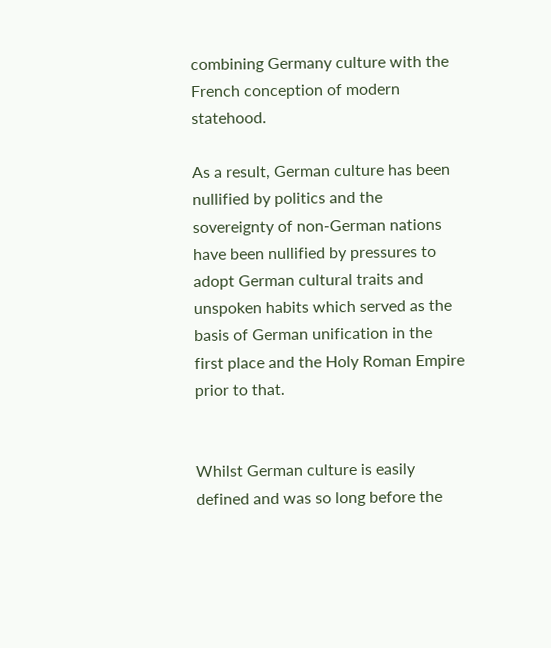combining Germany culture with the French conception of modern statehood.

As a result, German culture has been nullified by politics and the sovereignty of non-German nations have been nullified by pressures to adopt German cultural traits and unspoken habits which served as the basis of German unification in the first place and the Holy Roman Empire prior to that.


Whilst German culture is easily defined and was so long before the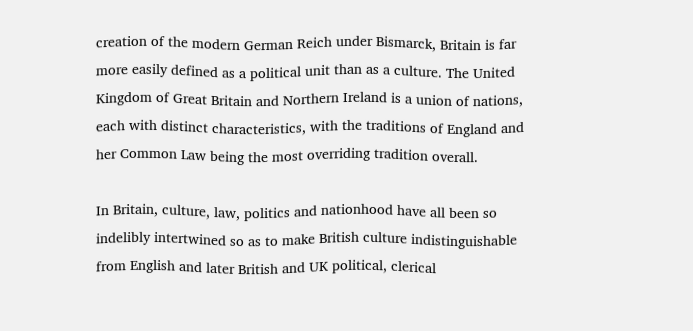creation of the modern German Reich under Bismarck, Britain is far more easily defined as a political unit than as a culture. The United Kingdom of Great Britain and Northern Ireland is a union of nations, each with distinct characteristics, with the traditions of England and her Common Law being the most overriding tradition overall.

In Britain, culture, law, politics and nationhood have all been so indelibly intertwined so as to make British culture indistinguishable from English and later British and UK political, clerical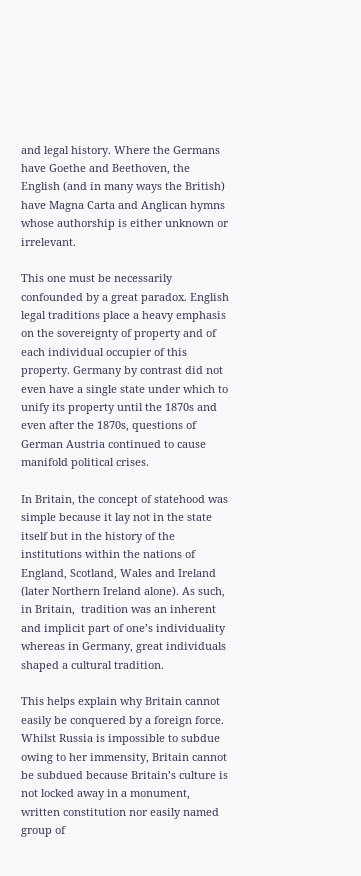and legal history. Where the Germans have Goethe and Beethoven, the English (and in many ways the British) have Magna Carta and Anglican hymns whose authorship is either unknown or irrelevant.

This one must be necessarily confounded by a great paradox. English legal traditions place a heavy emphasis on the sovereignty of property and of each individual occupier of this property. Germany by contrast did not even have a single state under which to unify its property until the 1870s and even after the 1870s, questions of German Austria continued to cause manifold political crises.

In Britain, the concept of statehood was simple because it lay not in the state itself but in the history of the institutions within the nations of England, Scotland, Wales and Ireland (later Northern Ireland alone). As such, in Britain,  tradition was an inherent and implicit part of one’s individuality whereas in Germany, great individuals shaped a cultural tradition.

This helps explain why Britain cannot easily be conquered by a foreign force. Whilst Russia is impossible to subdue owing to her immensity, Britain cannot be subdued because Britain’s culture is not locked away in a monument, written constitution nor easily named group of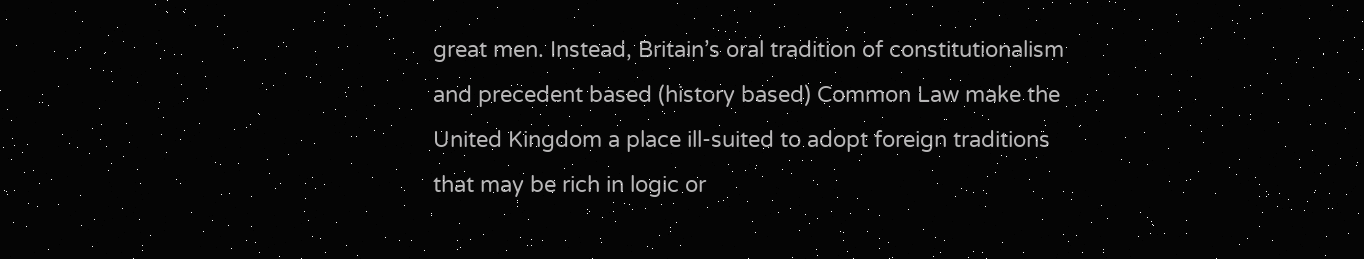great men. Instead, Britain’s oral tradition of constitutionalism and precedent based (history based) Common Law make the United Kingdom a place ill-suited to adopt foreign traditions that may be rich in logic or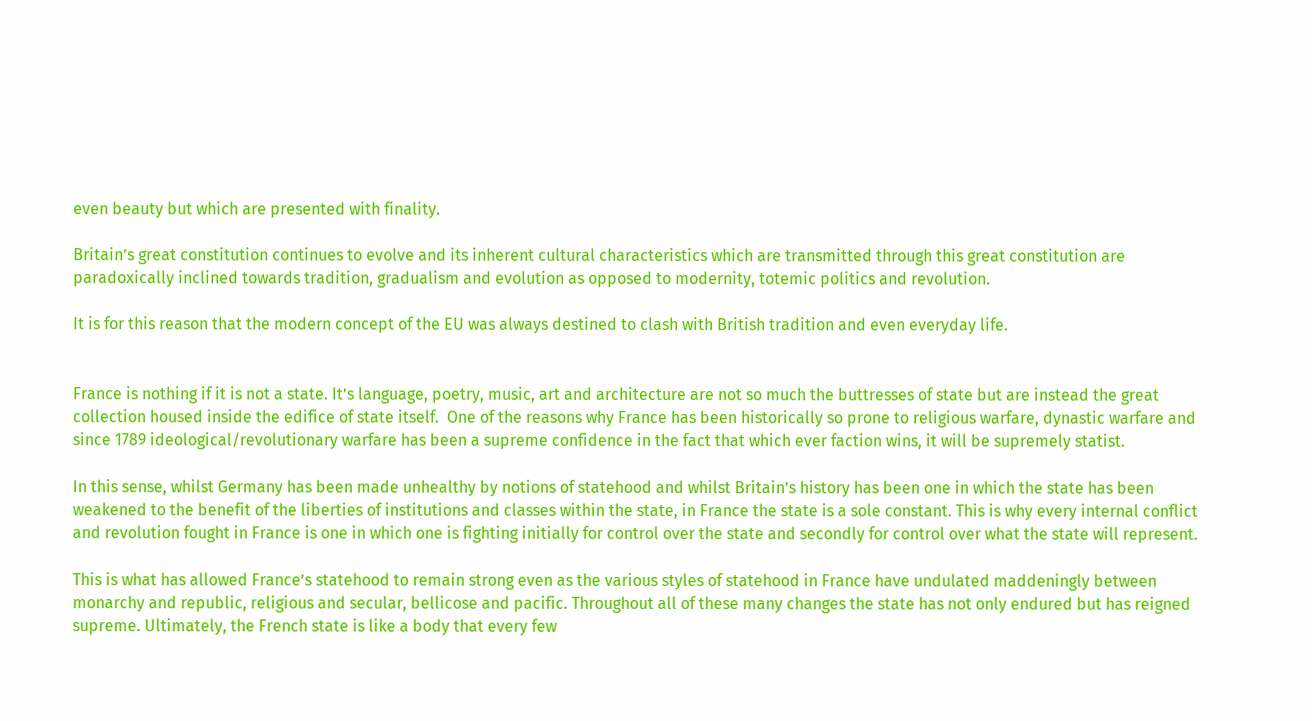even beauty but which are presented with finality.

Britain’s great constitution continues to evolve and its inherent cultural characteristics which are transmitted through this great constitution are paradoxically inclined towards tradition, gradualism and evolution as opposed to modernity, totemic politics and revolution.

It is for this reason that the modern concept of the EU was always destined to clash with British tradition and even everyday life.


France is nothing if it is not a state. It’s language, poetry, music, art and architecture are not so much the buttresses of state but are instead the great collection housed inside the edifice of state itself.  One of the reasons why France has been historically so prone to religious warfare, dynastic warfare and since 1789 ideological/revolutionary warfare has been a supreme confidence in the fact that which ever faction wins, it will be supremely statist.

In this sense, whilst Germany has been made unhealthy by notions of statehood and whilst Britain’s history has been one in which the state has been weakened to the benefit of the liberties of institutions and classes within the state, in France the state is a sole constant. This is why every internal conflict and revolution fought in France is one in which one is fighting initially for control over the state and secondly for control over what the state will represent.

This is what has allowed France’s statehood to remain strong even as the various styles of statehood in France have undulated maddeningly between monarchy and republic, religious and secular, bellicose and pacific. Throughout all of these many changes the state has not only endured but has reigned supreme. Ultimately, the French state is like a body that every few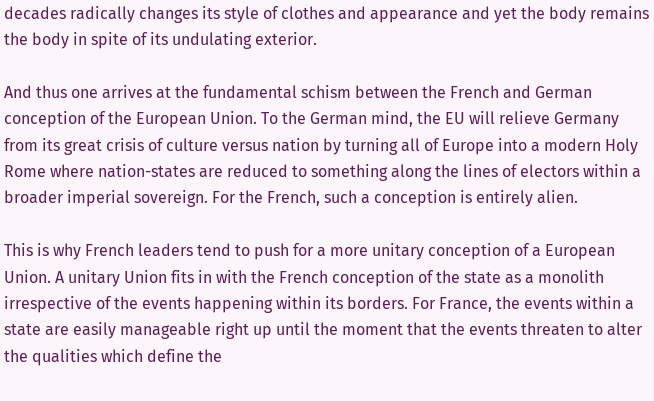decades radically changes its style of clothes and appearance and yet the body remains the body in spite of its undulating exterior.

And thus one arrives at the fundamental schism between the French and German conception of the European Union. To the German mind, the EU will relieve Germany from its great crisis of culture versus nation by turning all of Europe into a modern Holy Rome where nation-states are reduced to something along the lines of electors within a broader imperial sovereign. For the French, such a conception is entirely alien.

This is why French leaders tend to push for a more unitary conception of a European Union. A unitary Union fits in with the French conception of the state as a monolith irrespective of the events happening within its borders. For France, the events within a state are easily manageable right up until the moment that the events threaten to alter the qualities which define the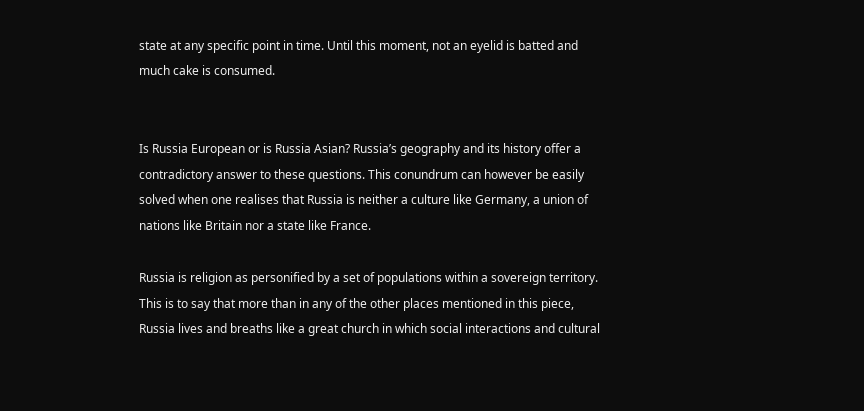state at any specific point in time. Until this moment, not an eyelid is batted and much cake is consumed.


Is Russia European or is Russia Asian? Russia’s geography and its history offer a contradictory answer to these questions. This conundrum can however be easily solved when one realises that Russia is neither a culture like Germany, a union of nations like Britain nor a state like France.

Russia is religion as personified by a set of populations within a sovereign territory. This is to say that more than in any of the other places mentioned in this piece, Russia lives and breaths like a great church in which social interactions and cultural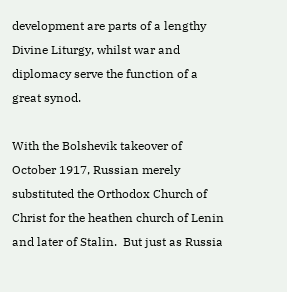development are parts of a lengthy Divine Liturgy, whilst war and diplomacy serve the function of a great synod.

With the Bolshevik takeover of October 1917, Russian merely substituted the Orthodox Church of Christ for the heathen church of Lenin and later of Stalin.  But just as Russia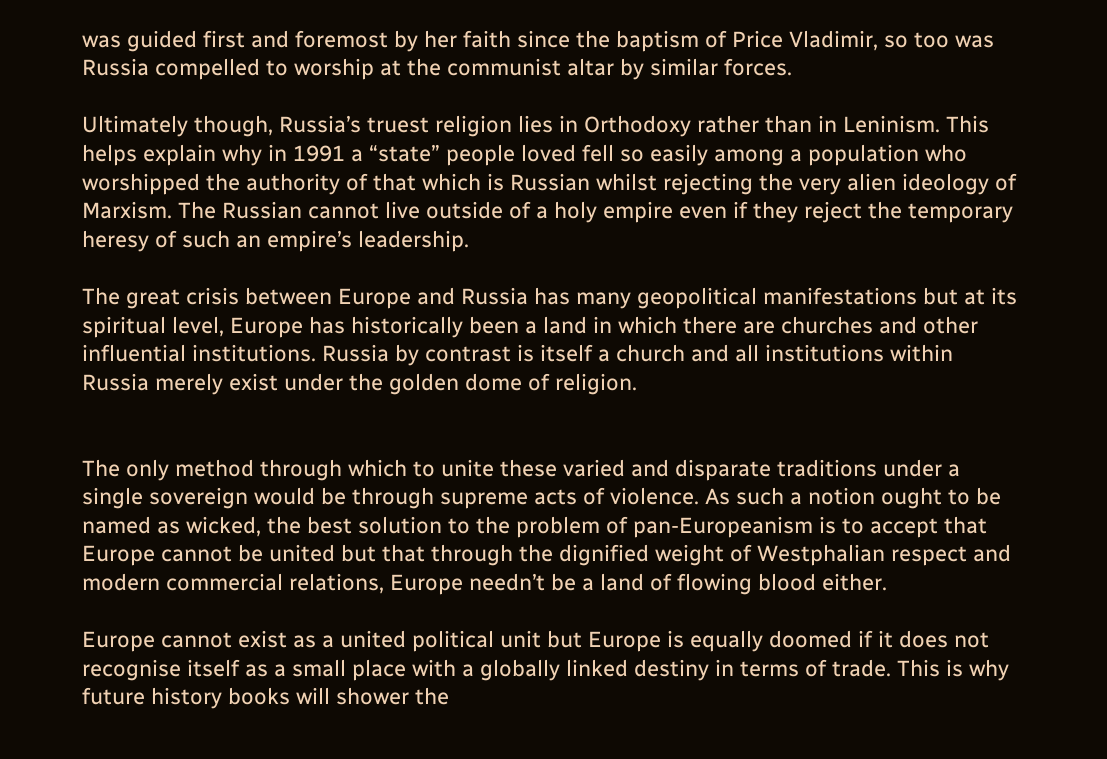was guided first and foremost by her faith since the baptism of Price Vladimir, so too was Russia compelled to worship at the communist altar by similar forces.

Ultimately though, Russia’s truest religion lies in Orthodoxy rather than in Leninism. This helps explain why in 1991 a “state” people loved fell so easily among a population who worshipped the authority of that which is Russian whilst rejecting the very alien ideology of Marxism. The Russian cannot live outside of a holy empire even if they reject the temporary heresy of such an empire’s leadership.

The great crisis between Europe and Russia has many geopolitical manifestations but at its spiritual level, Europe has historically been a land in which there are churches and other influential institutions. Russia by contrast is itself a church and all institutions within Russia merely exist under the golden dome of religion.


The only method through which to unite these varied and disparate traditions under a single sovereign would be through supreme acts of violence. As such a notion ought to be named as wicked, the best solution to the problem of pan-Europeanism is to accept that Europe cannot be united but that through the dignified weight of Westphalian respect and modern commercial relations, Europe needn’t be a land of flowing blood either.

Europe cannot exist as a united political unit but Europe is equally doomed if it does not recognise itself as a small place with a globally linked destiny in terms of trade. This is why future history books will shower the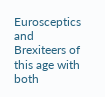Eurosceptics and Brexiteers of this age with both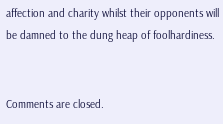affection and charity whilst their opponents will be damned to the dung heap of foolhardiness.


Comments are closed.